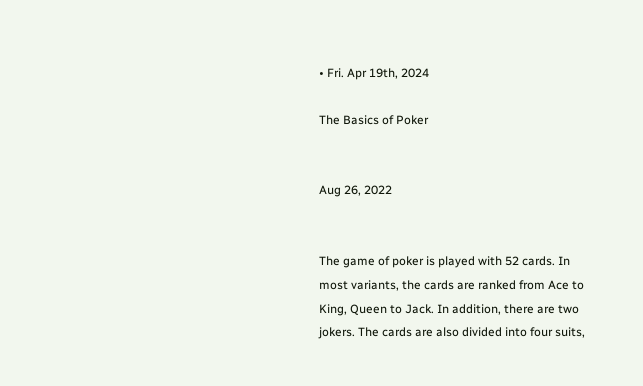• Fri. Apr 19th, 2024

The Basics of Poker


Aug 26, 2022


The game of poker is played with 52 cards. In most variants, the cards are ranked from Ace to King, Queen to Jack. In addition, there are two jokers. The cards are also divided into four suits,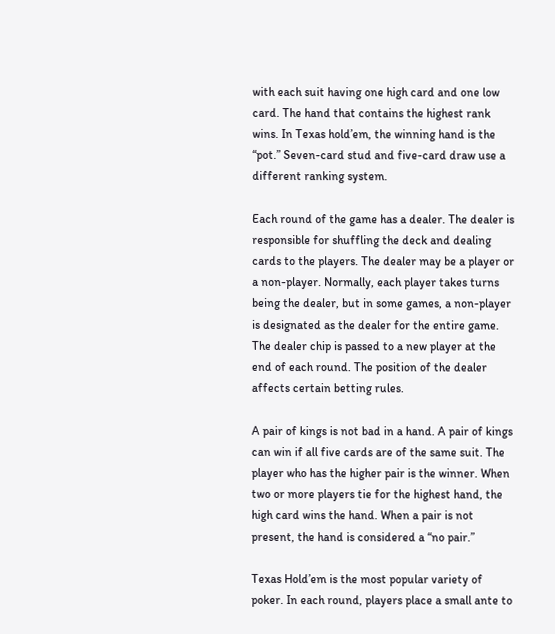with each suit having one high card and one low card. The hand that contains the highest rank wins. In Texas hold’em, the winning hand is the “pot.” Seven-card stud and five-card draw use a different ranking system.

Each round of the game has a dealer. The dealer is responsible for shuffling the deck and dealing cards to the players. The dealer may be a player or a non-player. Normally, each player takes turns being the dealer, but in some games, a non-player is designated as the dealer for the entire game. The dealer chip is passed to a new player at the end of each round. The position of the dealer affects certain betting rules.

A pair of kings is not bad in a hand. A pair of kings can win if all five cards are of the same suit. The player who has the higher pair is the winner. When two or more players tie for the highest hand, the high card wins the hand. When a pair is not present, the hand is considered a “no pair.”

Texas Hold’em is the most popular variety of poker. In each round, players place a small ante to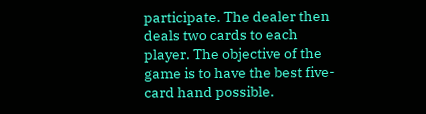participate. The dealer then deals two cards to each player. The objective of the game is to have the best five-card hand possible.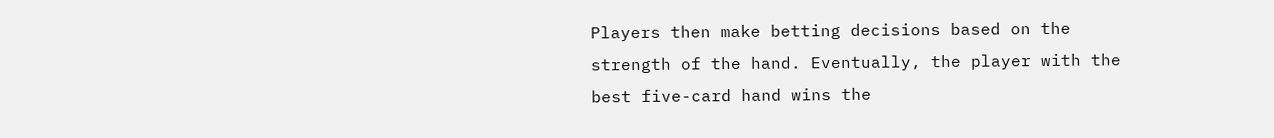Players then make betting decisions based on the strength of the hand. Eventually, the player with the best five-card hand wins the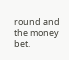round and the money bet.